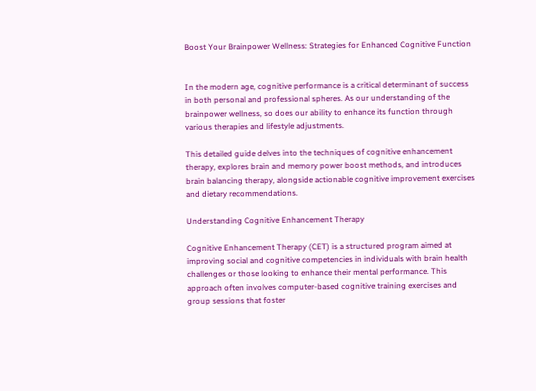Boost Your Brainpower Wellness: Strategies for Enhanced Cognitive Function


In the modern age, cognitive performance is a critical determinant of success in both personal and professional spheres. As our understanding of the brainpower wellness, so does our ability to enhance its function through various therapies and lifestyle adjustments.

This detailed guide delves into the techniques of cognitive enhancement therapy, explores brain and memory power boost methods, and introduces brain balancing therapy, alongside actionable cognitive improvement exercises and dietary recommendations.

Understanding Cognitive Enhancement Therapy

Cognitive Enhancement Therapy (CET) is a structured program aimed at improving social and cognitive competencies in individuals with brain health challenges or those looking to enhance their mental performance. This approach often involves computer-based cognitive training exercises and group sessions that foster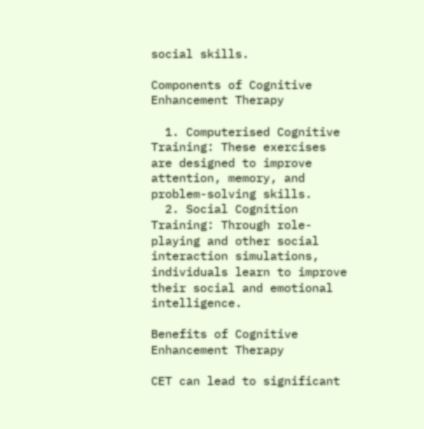social skills.

Components of Cognitive Enhancement Therapy

  1. Computerised Cognitive Training: These exercises are designed to improve attention, memory, and problem-solving skills.
  2. Social Cognition Training: Through role-playing and other social interaction simulations, individuals learn to improve their social and emotional intelligence.

Benefits of Cognitive Enhancement Therapy

CET can lead to significant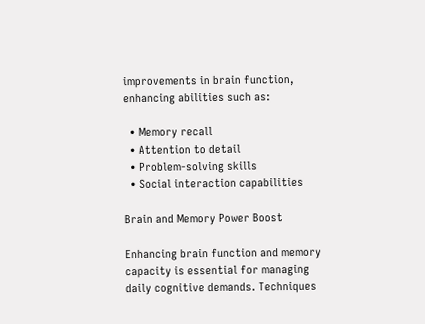improvements in brain function, enhancing abilities such as:

  • Memory recall
  • Attention to detail
  • Problem-solving skills
  • Social interaction capabilities

Brain and Memory Power Boost

Enhancing brain function and memory capacity is essential for managing daily cognitive demands. Techniques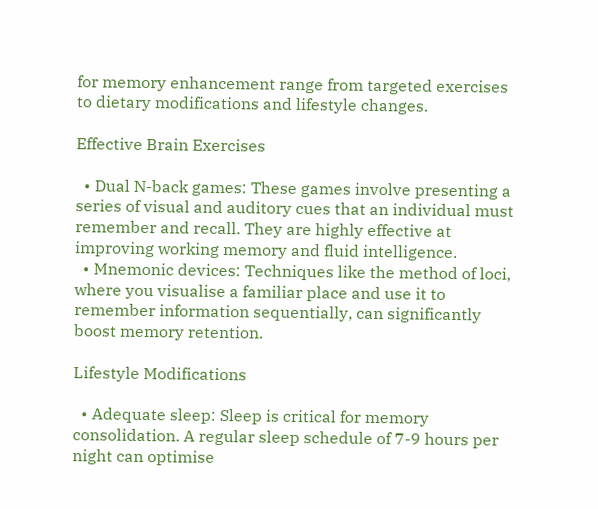for memory enhancement range from targeted exercises to dietary modifications and lifestyle changes.

Effective Brain Exercises

  • Dual N-back games: These games involve presenting a series of visual and auditory cues that an individual must remember and recall. They are highly effective at improving working memory and fluid intelligence.
  • Mnemonic devices: Techniques like the method of loci, where you visualise a familiar place and use it to remember information sequentially, can significantly boost memory retention.

Lifestyle Modifications

  • Adequate sleep: Sleep is critical for memory consolidation. A regular sleep schedule of 7-9 hours per night can optimise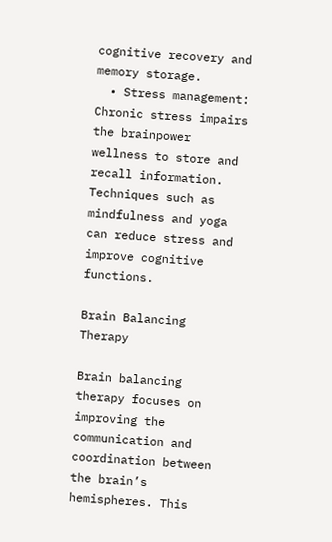cognitive recovery and memory storage.
  • Stress management: Chronic stress impairs the brainpower wellness to store and recall information. Techniques such as mindfulness and yoga can reduce stress and improve cognitive functions.

Brain Balancing Therapy

Brain balancing therapy focuses on improving the communication and coordination between the brain’s hemispheres. This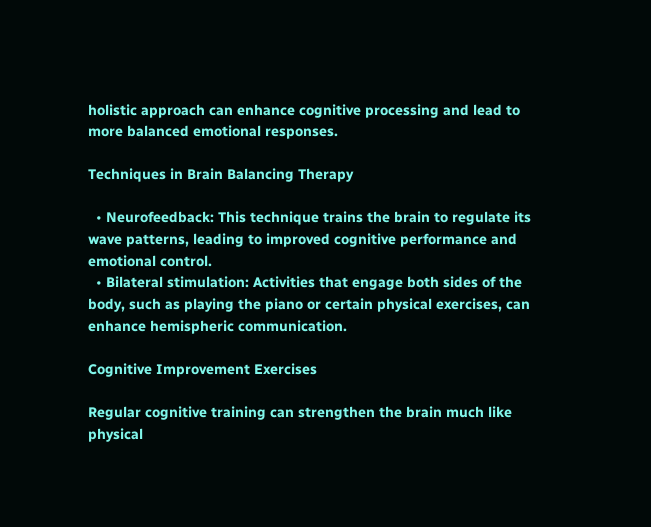holistic approach can enhance cognitive processing and lead to more balanced emotional responses.

Techniques in Brain Balancing Therapy

  • Neurofeedback: This technique trains the brain to regulate its wave patterns, leading to improved cognitive performance and emotional control.
  • Bilateral stimulation: Activities that engage both sides of the body, such as playing the piano or certain physical exercises, can enhance hemispheric communication.

Cognitive Improvement Exercises

Regular cognitive training can strengthen the brain much like physical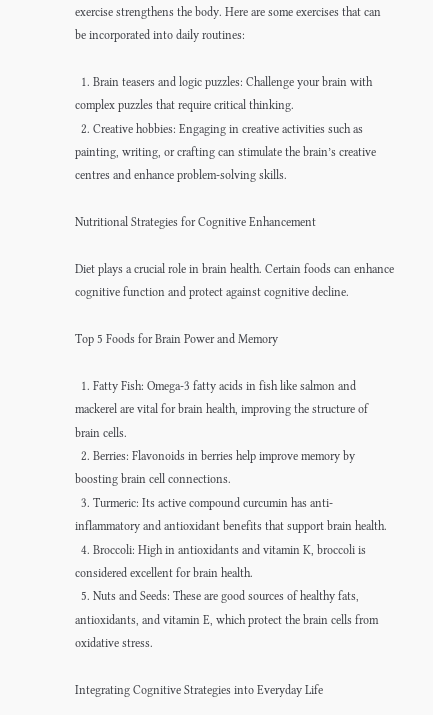exercise strengthens the body. Here are some exercises that can be incorporated into daily routines:

  1. Brain teasers and logic puzzles: Challenge your brain with complex puzzles that require critical thinking.
  2. Creative hobbies: Engaging in creative activities such as painting, writing, or crafting can stimulate the brain’s creative centres and enhance problem-solving skills.

Nutritional Strategies for Cognitive Enhancement

Diet plays a crucial role in brain health. Certain foods can enhance cognitive function and protect against cognitive decline.

Top 5 Foods for Brain Power and Memory

  1. Fatty Fish: Omega-3 fatty acids in fish like salmon and mackerel are vital for brain health, improving the structure of brain cells.
  2. Berries: Flavonoids in berries help improve memory by boosting brain cell connections.
  3. Turmeric: Its active compound curcumin has anti-inflammatory and antioxidant benefits that support brain health.
  4. Broccoli: High in antioxidants and vitamin K, broccoli is considered excellent for brain health.
  5. Nuts and Seeds: These are good sources of healthy fats, antioxidants, and vitamin E, which protect the brain cells from oxidative stress.

Integrating Cognitive Strategies into Everyday Life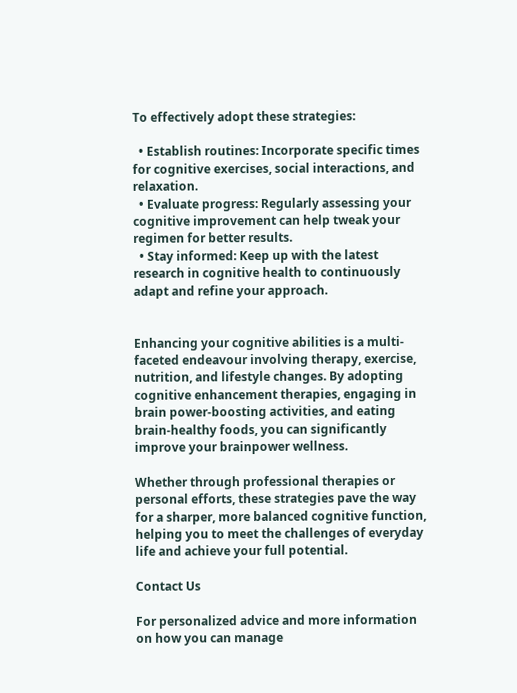To effectively adopt these strategies:

  • Establish routines: Incorporate specific times for cognitive exercises, social interactions, and relaxation.
  • Evaluate progress: Regularly assessing your cognitive improvement can help tweak your regimen for better results.
  • Stay informed: Keep up with the latest research in cognitive health to continuously adapt and refine your approach.


Enhancing your cognitive abilities is a multi-faceted endeavour involving therapy, exercise, nutrition, and lifestyle changes. By adopting cognitive enhancement therapies, engaging in brain power-boosting activities, and eating brain-healthy foods, you can significantly improve your brainpower wellness.

Whether through professional therapies or personal efforts, these strategies pave the way for a sharper, more balanced cognitive function, helping you to meet the challenges of everyday life and achieve your full potential.

Contact Us

For personalized advice and more information on how you can manage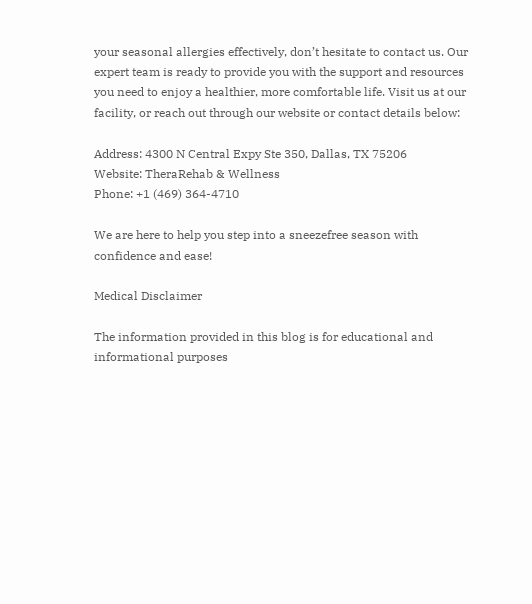your seasonal allergies effectively, don’t hesitate to contact us. Our expert team is ready to provide you with the support and resources you need to enjoy a healthier, more comfortable life. Visit us at our facility, or reach out through our website or contact details below:

Address: 4300 N Central Expy Ste 350, Dallas, TX 75206
Website: TheraRehab & Wellness
Phone: +1 (469) 364-4710

We are here to help you step into a sneezefree season with confidence and ease!

Medical Disclaimer

The information provided in this blog is for educational and informational purposes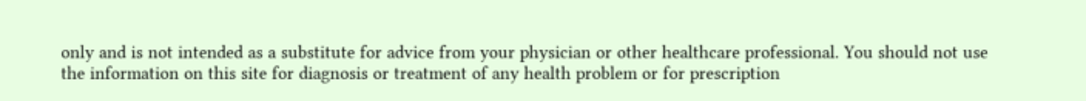only and is not intended as a substitute for advice from your physician or other healthcare professional. You should not use the information on this site for diagnosis or treatment of any health problem or for prescription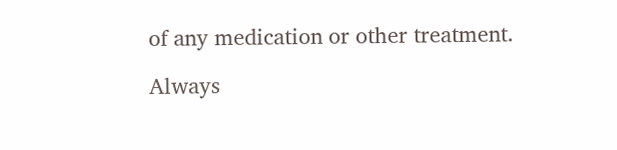of any medication or other treatment.

Always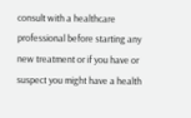consult with a healthcare professional before starting any new treatment or if you have or suspect you might have a health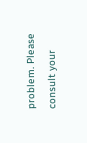problem. Please consult your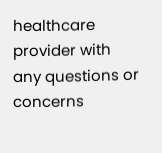healthcare provider with any questions or concerns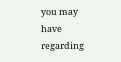you may have regarding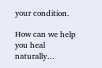your condition.

How can we help you heal naturally…